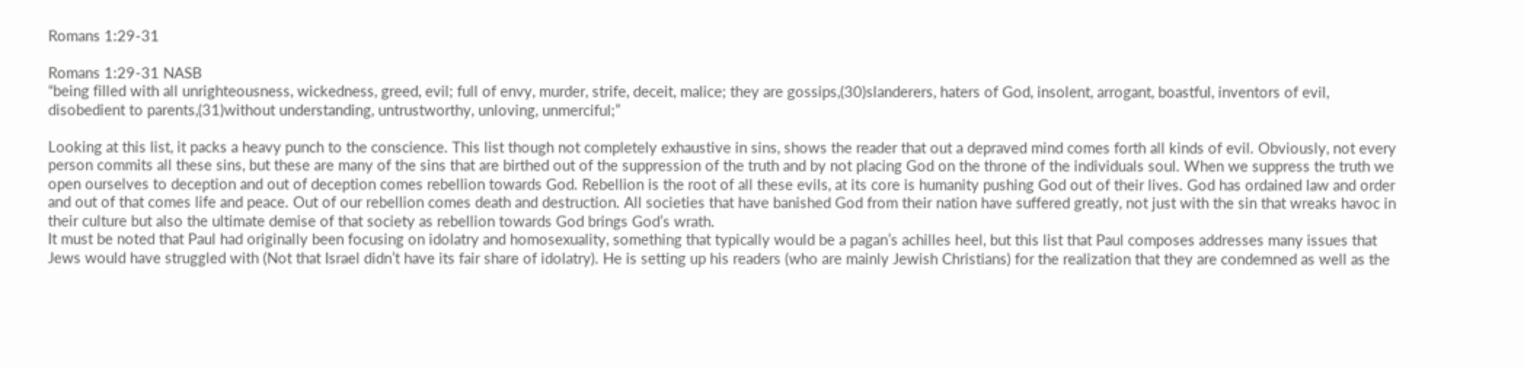Romans 1:29-31

Romans 1:29-31 NASB
“being filled with all unrighteousness, wickedness, greed, evil; full of envy, murder, strife, deceit, malice; they are gossips,(30)slanderers, haters of God, insolent, arrogant, boastful, inventors of evil, disobedient to parents,(31)without understanding, untrustworthy, unloving, unmerciful;”

Looking at this list, it packs a heavy punch to the conscience. This list though not completely exhaustive in sins, shows the reader that out a depraved mind comes forth all kinds of evil. Obviously, not every person commits all these sins, but these are many of the sins that are birthed out of the suppression of the truth and by not placing God on the throne of the individuals soul. When we suppress the truth we open ourselves to deception and out of deception comes rebellion towards God. Rebellion is the root of all these evils, at its core is humanity pushing God out of their lives. God has ordained law and order and out of that comes life and peace. Out of our rebellion comes death and destruction. All societies that have banished God from their nation have suffered greatly, not just with the sin that wreaks havoc in their culture but also the ultimate demise of that society as rebellion towards God brings God’s wrath.
It must be noted that Paul had originally been focusing on idolatry and homosexuality, something that typically would be a pagan’s achilles heel, but this list that Paul composes addresses many issues that Jews would have struggled with (Not that Israel didn’t have its fair share of idolatry). He is setting up his readers (who are mainly Jewish Christians) for the realization that they are condemned as well as the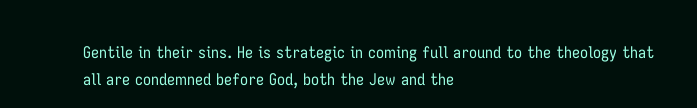Gentile in their sins. He is strategic in coming full around to the theology that all are condemned before God, both the Jew and the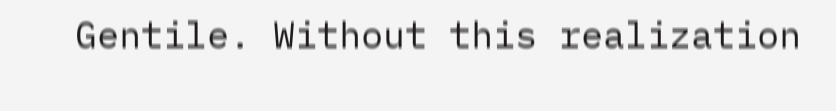Gentile. Without this realization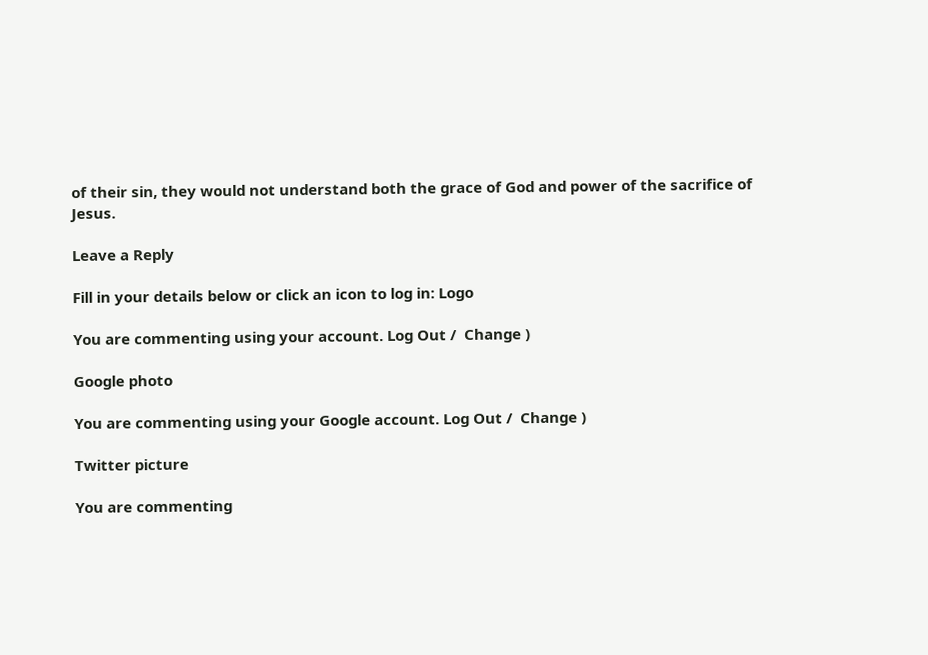of their sin, they would not understand both the grace of God and power of the sacrifice of Jesus.

Leave a Reply

Fill in your details below or click an icon to log in: Logo

You are commenting using your account. Log Out /  Change )

Google photo

You are commenting using your Google account. Log Out /  Change )

Twitter picture

You are commenting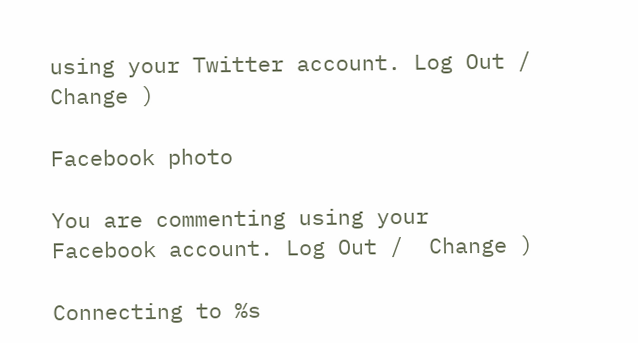using your Twitter account. Log Out /  Change )

Facebook photo

You are commenting using your Facebook account. Log Out /  Change )

Connecting to %s